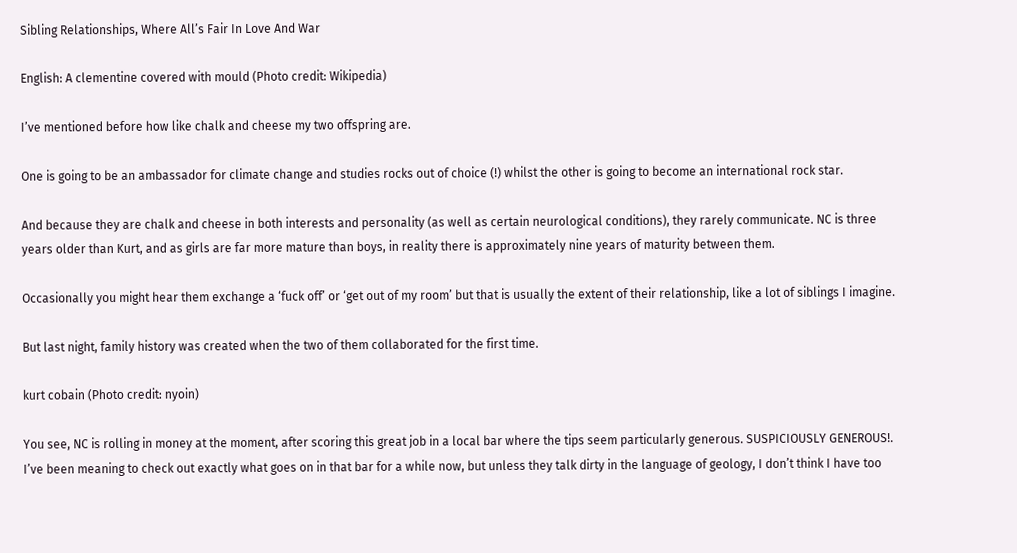Sibling Relationships, Where All’s Fair In Love And War

English: A clementine covered with mould (Photo credit: Wikipedia)

I’ve mentioned before how like chalk and cheese my two offspring are.

One is going to be an ambassador for climate change and studies rocks out of choice (!) whilst the other is going to become an international rock star.

And because they are chalk and cheese in both interests and personality (as well as certain neurological conditions), they rarely communicate. NC is three years older than Kurt, and as girls are far more mature than boys, in reality there is approximately nine years of maturity between them.

Occasionally you might hear them exchange a ‘fuck off’ or ‘get out of my room’ but that is usually the extent of their relationship, like a lot of siblings I imagine.

But last night, family history was created when the two of them collaborated for the first time.

kurt cobain (Photo credit: nyoin)

You see, NC is rolling in money at the moment, after scoring this great job in a local bar where the tips seem particularly generous. SUSPICIOUSLY GENEROUS!. I’ve been meaning to check out exactly what goes on in that bar for a while now, but unless they talk dirty in the language of geology, I don’t think I have too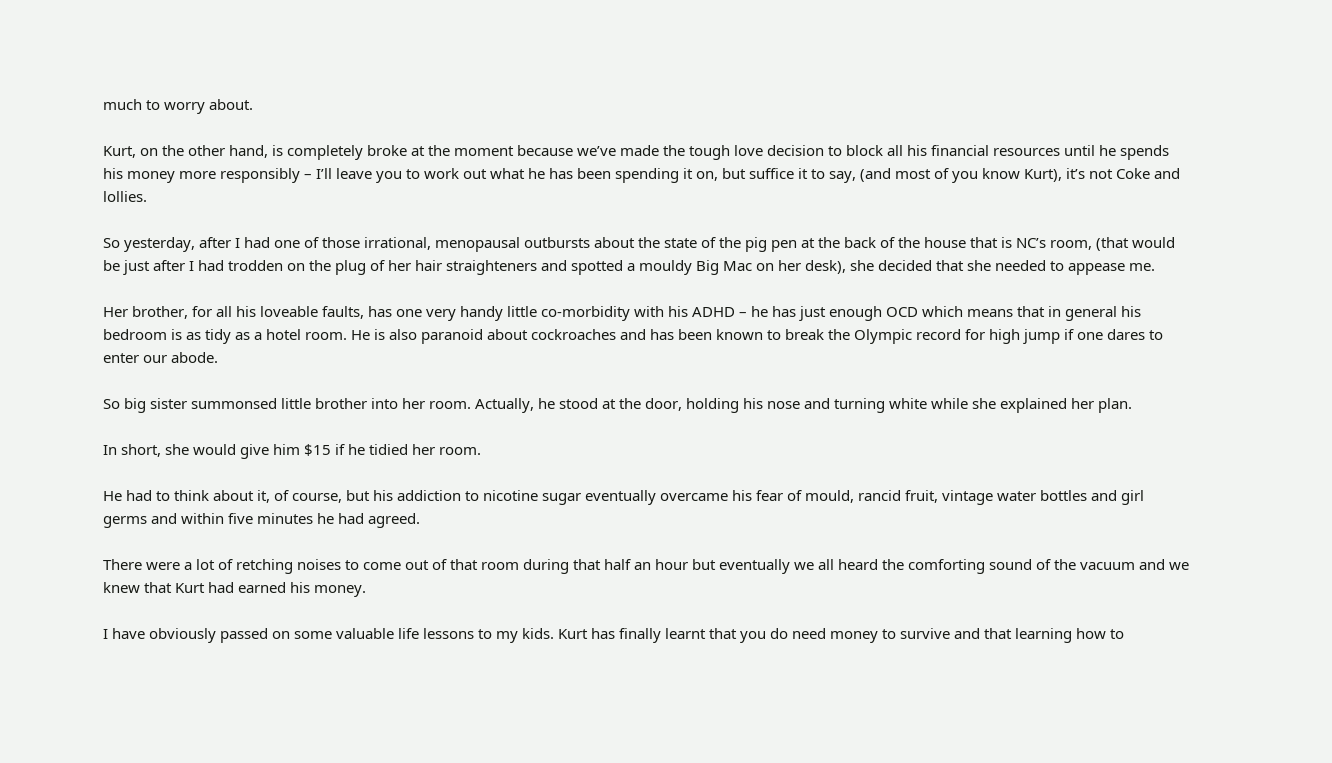much to worry about.

Kurt, on the other hand, is completely broke at the moment because we’ve made the tough love decision to block all his financial resources until he spends his money more responsibly – I’ll leave you to work out what he has been spending it on, but suffice it to say, (and most of you know Kurt), it’s not Coke and lollies.

So yesterday, after I had one of those irrational, menopausal outbursts about the state of the pig pen at the back of the house that is NC’s room, (that would be just after I had trodden on the plug of her hair straighteners and spotted a mouldy Big Mac on her desk), she decided that she needed to appease me.

Her brother, for all his loveable faults, has one very handy little co-morbidity with his ADHD – he has just enough OCD which means that in general his bedroom is as tidy as a hotel room. He is also paranoid about cockroaches and has been known to break the Olympic record for high jump if one dares to enter our abode.

So big sister summonsed little brother into her room. Actually, he stood at the door, holding his nose and turning white while she explained her plan.

In short, she would give him $15 if he tidied her room.

He had to think about it, of course, but his addiction to nicotine sugar eventually overcame his fear of mould, rancid fruit, vintage water bottles and girl germs and within five minutes he had agreed.

There were a lot of retching noises to come out of that room during that half an hour but eventually we all heard the comforting sound of the vacuum and we knew that Kurt had earned his money.

I have obviously passed on some valuable life lessons to my kids. Kurt has finally learnt that you do need money to survive and that learning how to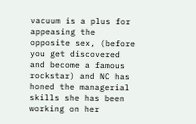vacuum is a plus for appeasing the opposite sex, (before you get discovered and become a famous rockstar) and NC has honed the managerial skills she has been working on her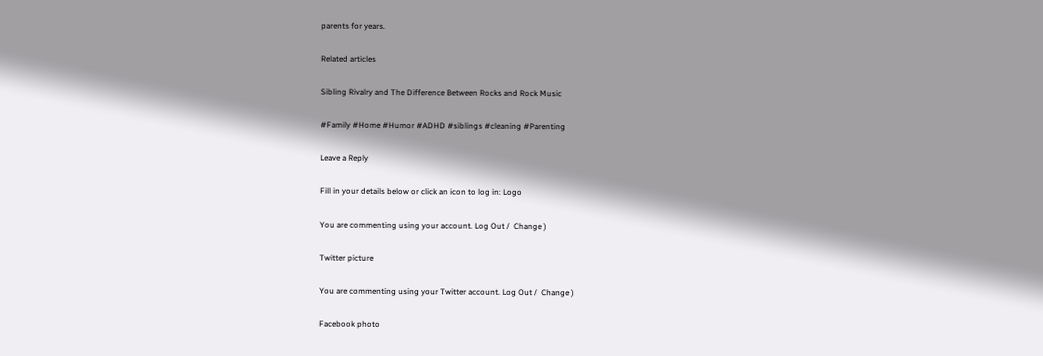parents for years.

Related articles

Sibling Rivalry and The Difference Between Rocks and Rock Music

#Family #Home #Humor #ADHD #siblings #cleaning #Parenting

Leave a Reply

Fill in your details below or click an icon to log in: Logo

You are commenting using your account. Log Out /  Change )

Twitter picture

You are commenting using your Twitter account. Log Out /  Change )

Facebook photo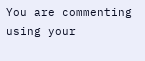You are commenting using your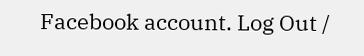Facebook account. Log Out /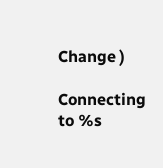Change )

Connecting to %s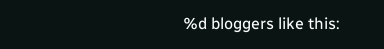%d bloggers like this: